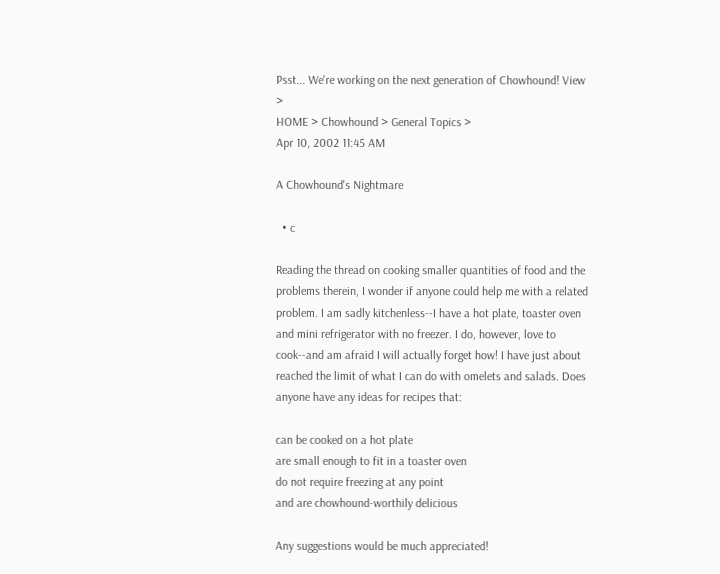Psst... We're working on the next generation of Chowhound! View >
HOME > Chowhound > General Topics >
Apr 10, 2002 11:45 AM

A Chowhound's Nightmare

  • c

Reading the thread on cooking smaller quantities of food and the problems therein, I wonder if anyone could help me with a related problem. I am sadly kitchenless--I have a hot plate, toaster oven and mini refrigerator with no freezer. I do, however, love to cook--and am afraid I will actually forget how! I have just about reached the limit of what I can do with omelets and salads. Does anyone have any ideas for recipes that:

can be cooked on a hot plate
are small enough to fit in a toaster oven
do not require freezing at any point
and are chowhound-worthily delicious

Any suggestions would be much appreciated!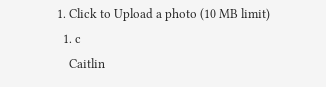1. Click to Upload a photo (10 MB limit)
  1. c
    Caitlin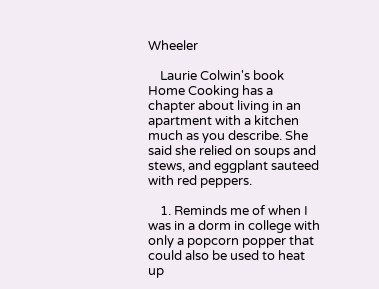Wheeler

    Laurie Colwin's book Home Cooking has a chapter about living in an apartment with a kitchen much as you describe. She said she relied on soups and stews, and eggplant sauteed with red peppers.

    1. Reminds me of when I was in a dorm in college with only a popcorn popper that could also be used to heat up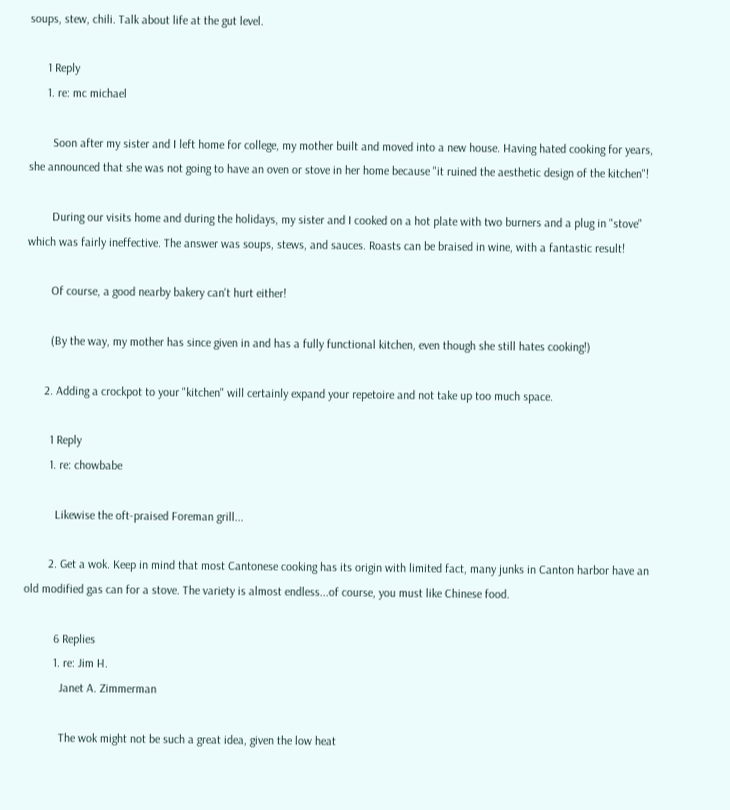soups, stew, chili. Talk about life at the gut level.

      1 Reply
      1. re: mc michael

        Soon after my sister and I left home for college, my mother built and moved into a new house. Having hated cooking for years, she announced that she was not going to have an oven or stove in her home because "it ruined the aesthetic design of the kitchen"!

        During our visits home and during the holidays, my sister and I cooked on a hot plate with two burners and a plug in "stove" which was fairly ineffective. The answer was soups, stews, and sauces. Roasts can be braised in wine, with a fantastic result!

        Of course, a good nearby bakery can't hurt either!

        (By the way, my mother has since given in and has a fully functional kitchen, even though she still hates cooking!)

      2. Adding a crockpot to your "kitchen" will certainly expand your repetoire and not take up too much space.

        1 Reply
        1. re: chowbabe

          Likewise the oft-praised Foreman grill...

        2. Get a wok. Keep in mind that most Cantonese cooking has its origin with limited fact, many junks in Canton harbor have an old modified gas can for a stove. The variety is almost endless...of course, you must like Chinese food.

          6 Replies
          1. re: Jim H.
            Janet A. Zimmerman

            The wok might not be such a great idea, given the low heat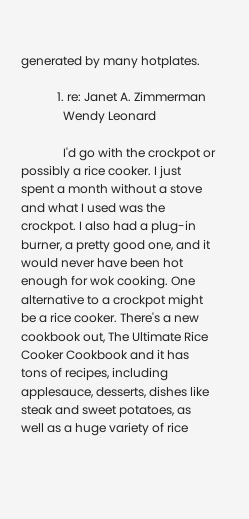generated by many hotplates.

            1. re: Janet A. Zimmerman
              Wendy Leonard

              I'd go with the crockpot or possibly a rice cooker. I just spent a month without a stove and what I used was the crockpot. I also had a plug-in burner, a pretty good one, and it would never have been hot enough for wok cooking. One alternative to a crockpot might be a rice cooker. There's a new cookbook out, The Ultimate Rice Cooker Cookbook and it has tons of recipes, including applesauce, desserts, dishes like steak and sweet potatoes, as well as a huge variety of rice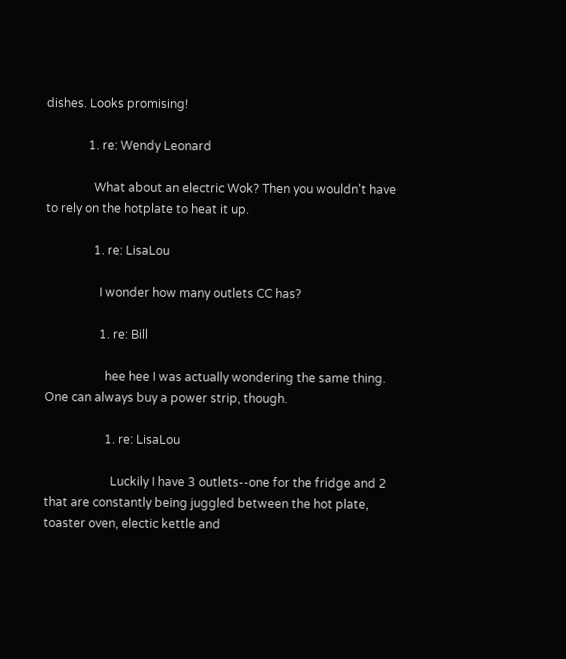dishes. Looks promising!

              1. re: Wendy Leonard

                What about an electric Wok? Then you wouldn't have to rely on the hotplate to heat it up.

                1. re: LisaLou

                  I wonder how many outlets CC has?

                  1. re: Bill

                    hee hee I was actually wondering the same thing. One can always buy a power strip, though.

                    1. re: LisaLou

                      Luckily I have 3 outlets--one for the fridge and 2 that are constantly being juggled between the hot plate, toaster oven, electic kettle and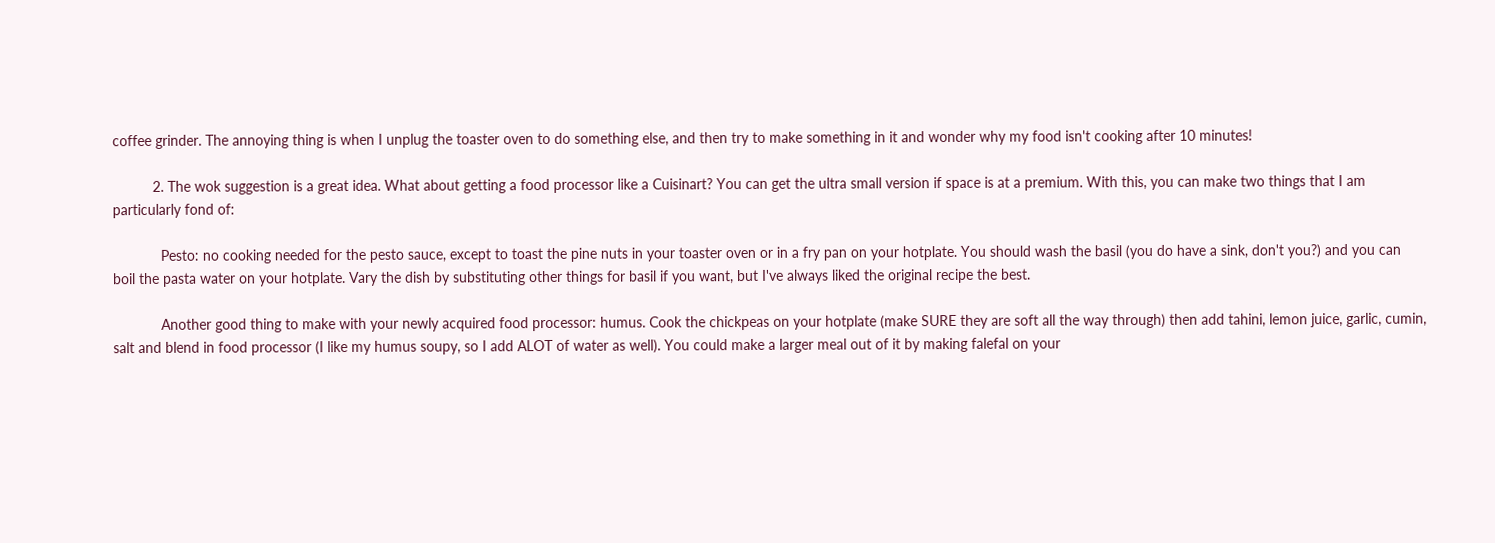coffee grinder. The annoying thing is when I unplug the toaster oven to do something else, and then try to make something in it and wonder why my food isn't cooking after 10 minutes!

          2. The wok suggestion is a great idea. What about getting a food processor like a Cuisinart? You can get the ultra small version if space is at a premium. With this, you can make two things that I am particularly fond of:

            Pesto: no cooking needed for the pesto sauce, except to toast the pine nuts in your toaster oven or in a fry pan on your hotplate. You should wash the basil (you do have a sink, don't you?) and you can boil the pasta water on your hotplate. Vary the dish by substituting other things for basil if you want, but I've always liked the original recipe the best.

            Another good thing to make with your newly acquired food processor: humus. Cook the chickpeas on your hotplate (make SURE they are soft all the way through) then add tahini, lemon juice, garlic, cumin, salt and blend in food processor (I like my humus soupy, so I add ALOT of water as well). You could make a larger meal out of it by making falefal on your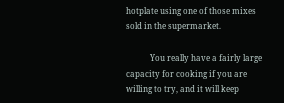hotplate using one of those mixes sold in the supermarket.

            You really have a fairly large capacity for cooking if you are willing to try, and it will keep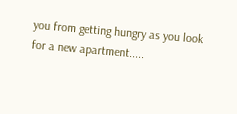you from getting hungry as you look for a new apartment.....